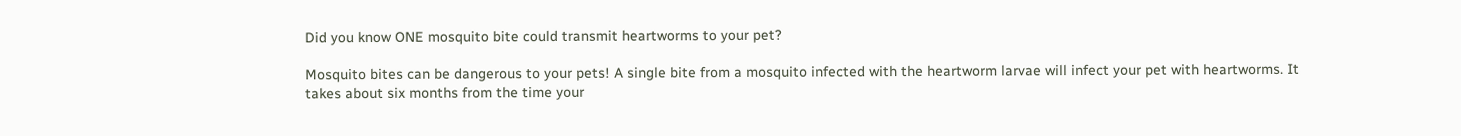Did you know ONE mosquito bite could transmit heartworms to your pet?

Mosquito bites can be dangerous to your pets! A single bite from a mosquito infected with the heartworm larvae will infect your pet with heartworms. It takes about six months from the time your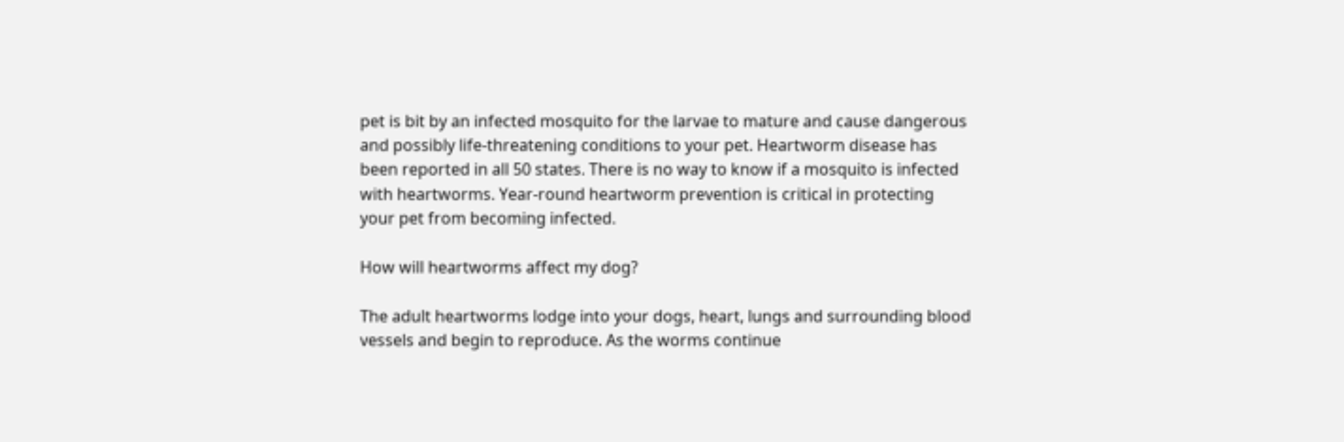pet is bit by an infected mosquito for the larvae to mature and cause dangerous and possibly life-threatening conditions to your pet. Heartworm disease has been reported in all 50 states. There is no way to know if a mosquito is infected with heartworms. Year-round heartworm prevention is critical in protecting your pet from becoming infected.

How will heartworms affect my dog?

The adult heartworms lodge into your dogs, heart, lungs and surrounding blood vessels and begin to reproduce. As the worms continue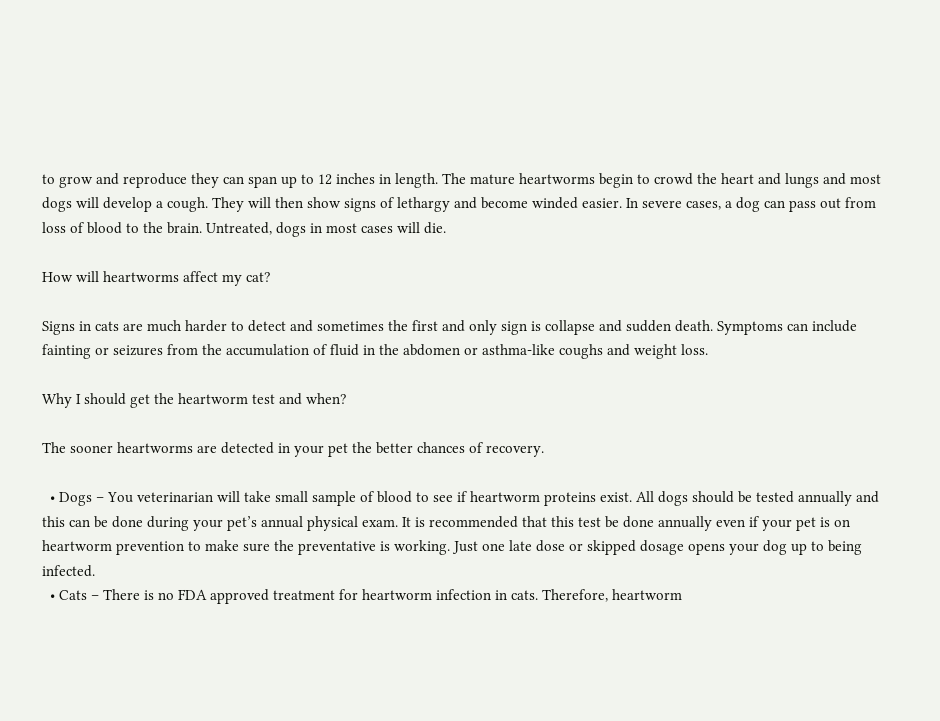to grow and reproduce they can span up to 12 inches in length. The mature heartworms begin to crowd the heart and lungs and most dogs will develop a cough. They will then show signs of lethargy and become winded easier. In severe cases, a dog can pass out from loss of blood to the brain. Untreated, dogs in most cases will die.

How will heartworms affect my cat?

Signs in cats are much harder to detect and sometimes the first and only sign is collapse and sudden death. Symptoms can include fainting or seizures from the accumulation of fluid in the abdomen or asthma-like coughs and weight loss.

Why I should get the heartworm test and when?

The sooner heartworms are detected in your pet the better chances of recovery.

  • Dogs – You veterinarian will take small sample of blood to see if heartworm proteins exist. All dogs should be tested annually and this can be done during your pet’s annual physical exam. It is recommended that this test be done annually even if your pet is on heartworm prevention to make sure the preventative is working. Just one late dose or skipped dosage opens your dog up to being infected.
  • Cats – There is no FDA approved treatment for heartworm infection in cats. Therefore, heartworm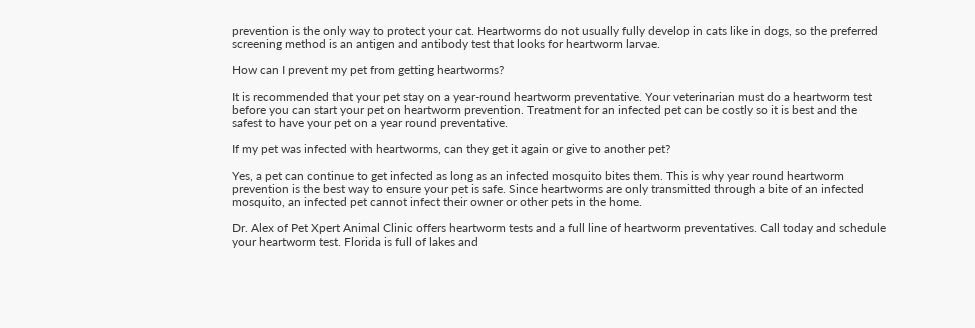prevention is the only way to protect your cat. Heartworms do not usually fully develop in cats like in dogs, so the preferred screening method is an antigen and antibody test that looks for heartworm larvae.

How can I prevent my pet from getting heartworms?

It is recommended that your pet stay on a year-round heartworm preventative. Your veterinarian must do a heartworm test before you can start your pet on heartworm prevention. Treatment for an infected pet can be costly so it is best and the safest to have your pet on a year round preventative.

If my pet was infected with heartworms, can they get it again or give to another pet?

Yes, a pet can continue to get infected as long as an infected mosquito bites them. This is why year round heartworm prevention is the best way to ensure your pet is safe. Since heartworms are only transmitted through a bite of an infected mosquito, an infected pet cannot infect their owner or other pets in the home.

Dr. Alex of Pet Xpert Animal Clinic offers heartworm tests and a full line of heartworm preventatives. Call today and schedule your heartworm test. Florida is full of lakes and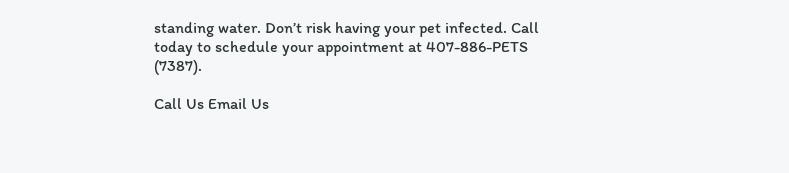standing water. Don’t risk having your pet infected. Call today to schedule your appointment at 407-886-PETS (7387).

Call Us Email Us